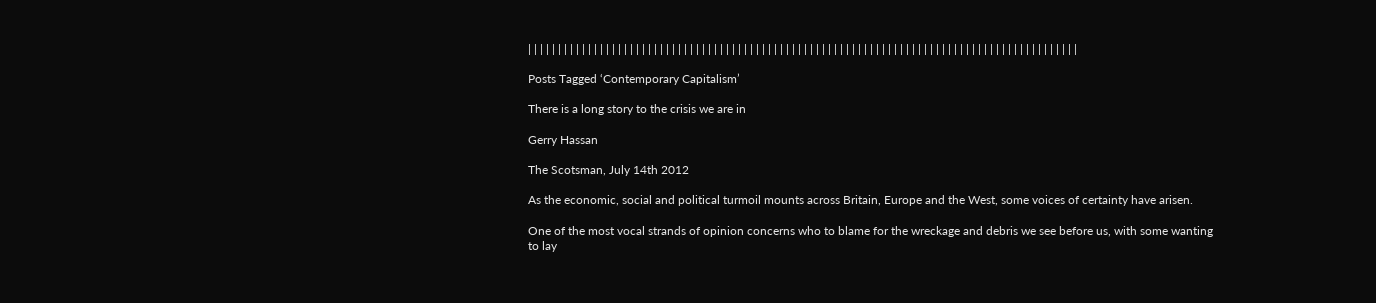| | | | | | | | | | | | | | | | | | | | | | | | | | | | | | | | | | | | | | | | | | | | | | | | | | | | | | | | | | | | | | | | | | | | | | | | | | | | | | | | | | | | | | | | | | | |

Posts Tagged ‘Contemporary Capitalism’

There is a long story to the crisis we are in

Gerry Hassan

The Scotsman, July 14th 2012

As the economic, social and political turmoil mounts across Britain, Europe and the West, some voices of certainty have arisen.

One of the most vocal strands of opinion concerns who to blame for the wreckage and debris we see before us, with some wanting to lay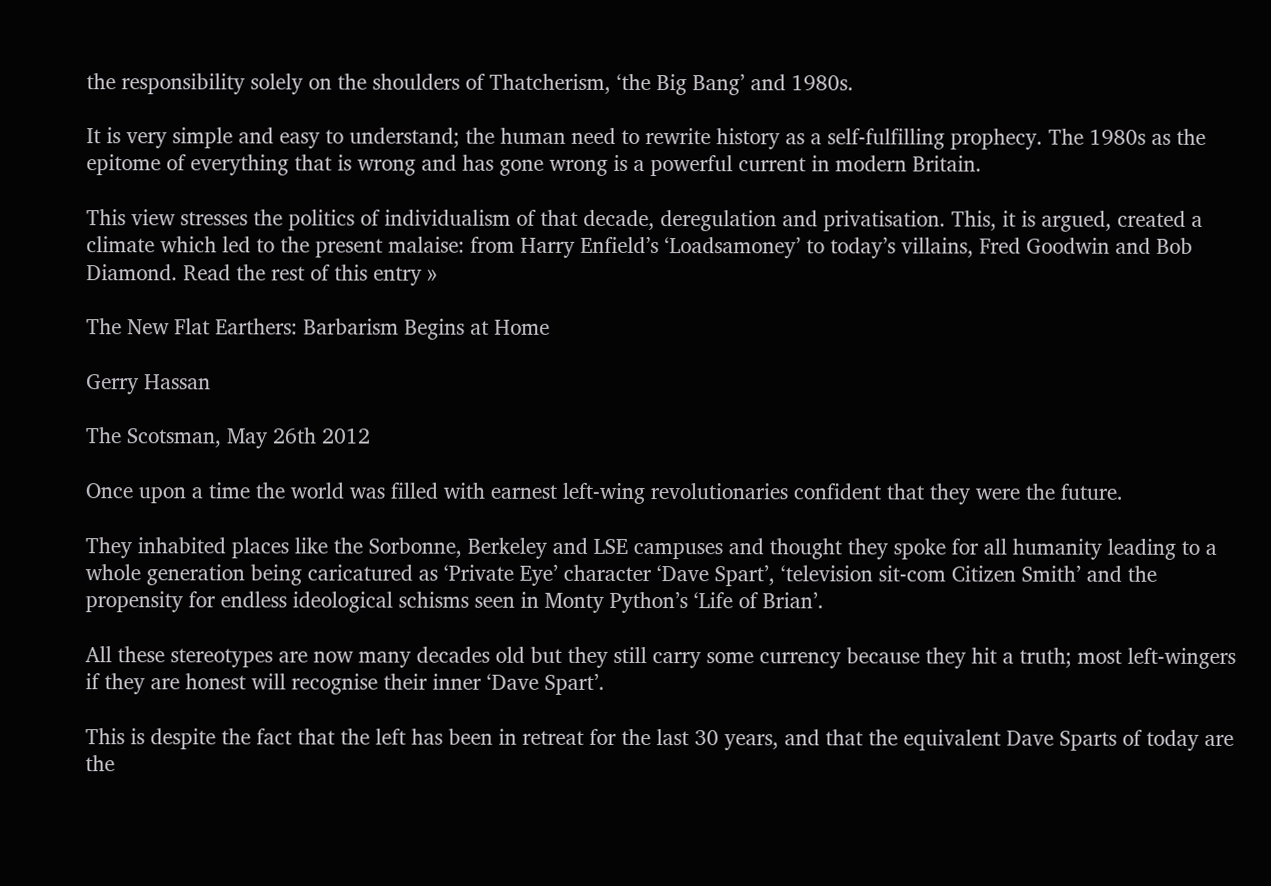the responsibility solely on the shoulders of Thatcherism, ‘the Big Bang’ and 1980s.

It is very simple and easy to understand; the human need to rewrite history as a self-fulfilling prophecy. The 1980s as the epitome of everything that is wrong and has gone wrong is a powerful current in modern Britain.

This view stresses the politics of individualism of that decade, deregulation and privatisation. This, it is argued, created a climate which led to the present malaise: from Harry Enfield’s ‘Loadsamoney’ to today’s villains, Fred Goodwin and Bob Diamond. Read the rest of this entry »

The New Flat Earthers: Barbarism Begins at Home

Gerry Hassan

The Scotsman, May 26th 2012

Once upon a time the world was filled with earnest left-wing revolutionaries confident that they were the future.

They inhabited places like the Sorbonne, Berkeley and LSE campuses and thought they spoke for all humanity leading to a whole generation being caricatured as ‘Private Eye’ character ‘Dave Spart’, ‘television sit-com Citizen Smith’ and the propensity for endless ideological schisms seen in Monty Python’s ‘Life of Brian’.

All these stereotypes are now many decades old but they still carry some currency because they hit a truth; most left-wingers if they are honest will recognise their inner ‘Dave Spart’.

This is despite the fact that the left has been in retreat for the last 30 years, and that the equivalent Dave Sparts of today are the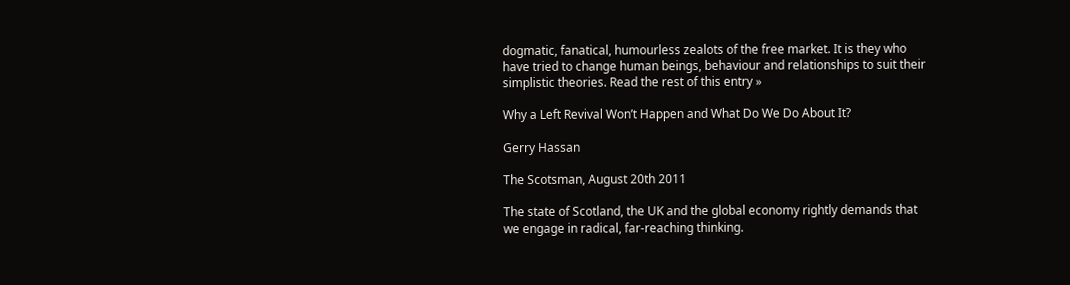dogmatic, fanatical, humourless zealots of the free market. It is they who have tried to change human beings, behaviour and relationships to suit their simplistic theories. Read the rest of this entry »

Why a Left Revival Won’t Happen and What Do We Do About It?

Gerry Hassan

The Scotsman, August 20th 2011

The state of Scotland, the UK and the global economy rightly demands that we engage in radical, far-reaching thinking.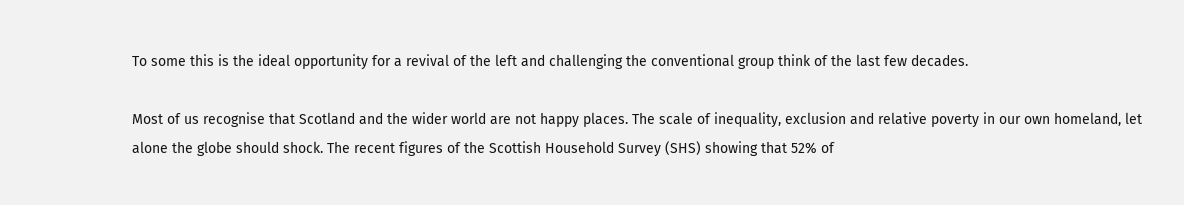To some this is the ideal opportunity for a revival of the left and challenging the conventional group think of the last few decades.

Most of us recognise that Scotland and the wider world are not happy places. The scale of inequality, exclusion and relative poverty in our own homeland, let alone the globe should shock. The recent figures of the Scottish Household Survey (SHS) showing that 52% of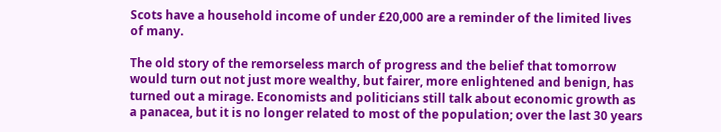Scots have a household income of under £20,000 are a reminder of the limited lives of many.

The old story of the remorseless march of progress and the belief that tomorrow would turn out not just more wealthy, but fairer, more enlightened and benign, has turned out a mirage. Economists and politicians still talk about economic growth as a panacea, but it is no longer related to most of the population; over the last 30 years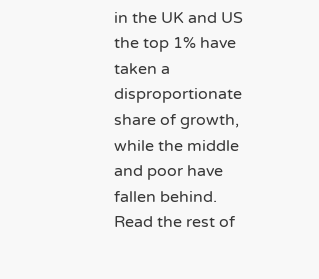in the UK and US the top 1% have taken a disproportionate share of growth, while the middle and poor have fallen behind. Read the rest of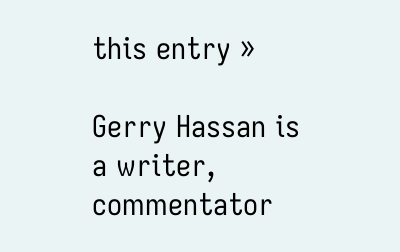this entry »

Gerry Hassan is a writer, commentator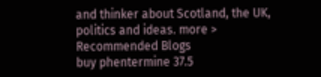and thinker about Scotland, the UK, politics and ideas. more >
Recommended Blogs
buy phentermine 37.5